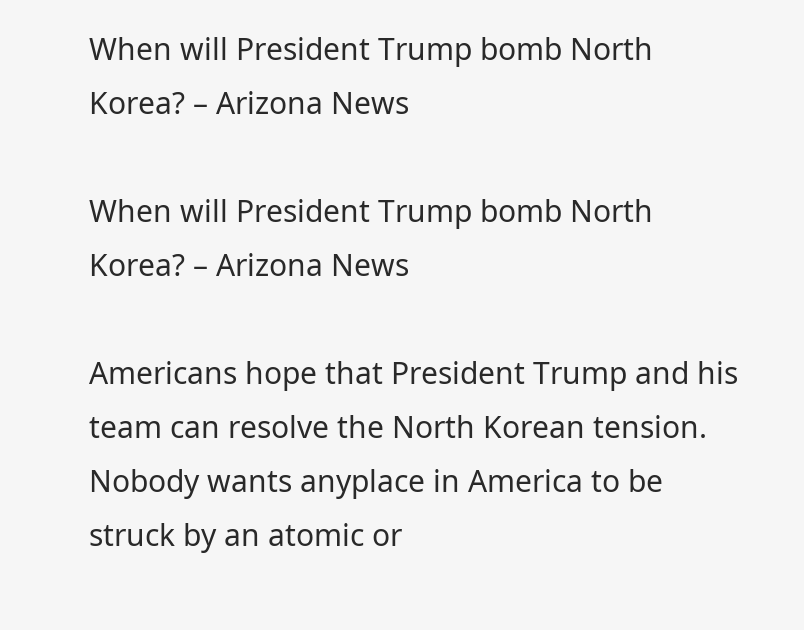When will President Trump bomb North Korea? – Arizona News

When will President Trump bomb North Korea? – Arizona News

Americans hope that President Trump and his team can resolve the North Korean tension. Nobody wants anyplace in America to be struck by an atomic or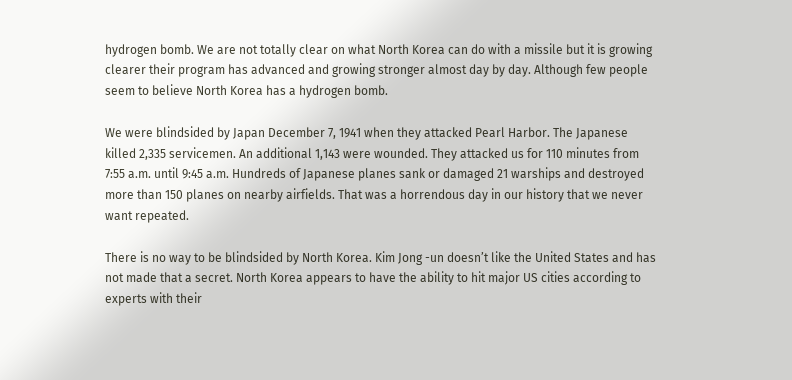hydrogen bomb. We are not totally clear on what North Korea can do with a missile but it is growing clearer their program has advanced and growing stronger almost day by day. Although few people seem to believe North Korea has a hydrogen bomb.

We were blindsided by Japan December 7, 1941 when they attacked Pearl Harbor. The Japanese killed 2,335 servicemen. An additional 1,143 were wounded. They attacked us for 110 minutes from 7:55 a.m. until 9:45 a.m. Hundreds of Japanese planes sank or damaged 21 warships and destroyed more than 150 planes on nearby airfields. That was a horrendous day in our history that we never want repeated.

There is no way to be blindsided by North Korea. Kim Jong -un doesn’t like the United States and has not made that a secret. North Korea appears to have the ability to hit major US cities according to experts with their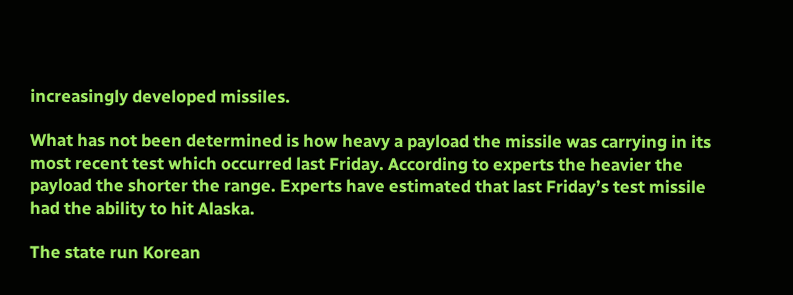increasingly developed missiles.

What has not been determined is how heavy a payload the missile was carrying in its most recent test which occurred last Friday. According to experts the heavier the payload the shorter the range. Experts have estimated that last Friday’s test missile had the ability to hit Alaska.

The state run Korean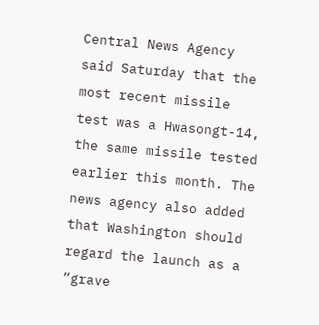Central News Agency said Saturday that the most recent missile test was a Hwasongt-14, the same missile tested earlier this month. The news agency also added that Washington should regard the launch as a “grave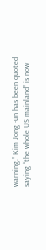warning.” Kim Jong -un has been quoted saying “the whole US mainland” is now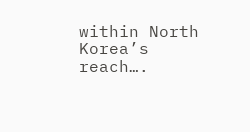within North Korea’s reach….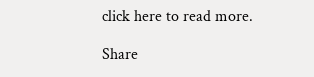click here to read more.

Share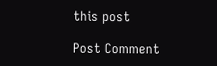this post

Post Comment